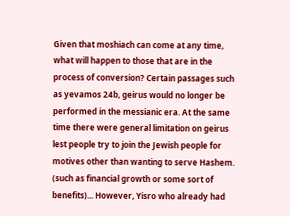Given that moshiach can come at any time, what will happen to those that are in the process of conversion? Certain passages such as yevamos 24b, geirus would no longer be performed in the messianic era. At the same time there were general limitation on geirus lest people try to join the Jewish people for motives other than wanting to serve Hashem. (such as financial growth or some sort of benefits)... However, Yisro who already had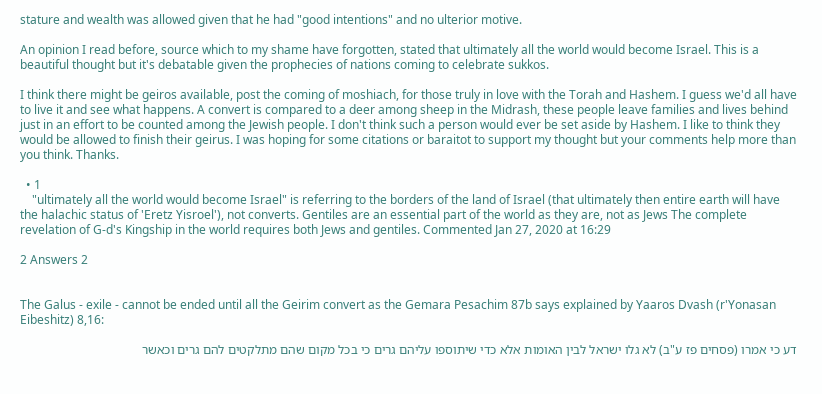stature and wealth was allowed given that he had "good intentions" and no ulterior motive.

An opinion I read before, source which to my shame have forgotten, stated that ultimately all the world would become Israel. This is a beautiful thought but it's debatable given the prophecies of nations coming to celebrate sukkos.

I think there might be geiros available, post the coming of moshiach, for those truly in love with the Torah and Hashem. I guess we'd all have to live it and see what happens. A convert is compared to a deer among sheep in the Midrash, these people leave families and lives behind just in an effort to be counted among the Jewish people. I don't think such a person would ever be set aside by Hashem. I like to think they would be allowed to finish their geirus. I was hoping for some citations or baraitot to support my thought but your comments help more than you think. Thanks.

  • 1
    "ultimately all the world would become Israel" is referring to the borders of the land of Israel (that ultimately then entire earth will have the halachic status of 'Eretz Yisroel'), not converts. Gentiles are an essential part of the world as they are, not as Jews The complete revelation of G-d's Kingship in the world requires both Jews and gentiles. Commented Jan 27, 2020 at 16:29

2 Answers 2


The Galus - exile - cannot be ended until all the Geirim convert as the Gemara Pesachim 87b says explained by Yaaros Dvash (r'Yonasan Eibeshitz) 8,16:

דע כי אמרו (פסחים פז ע"ב) לא גלו ישראל לבין האומות אלא כדי שיתוספו עליהם גרים כי בכל מקום שהם מתלקטים להם גרים וכאשר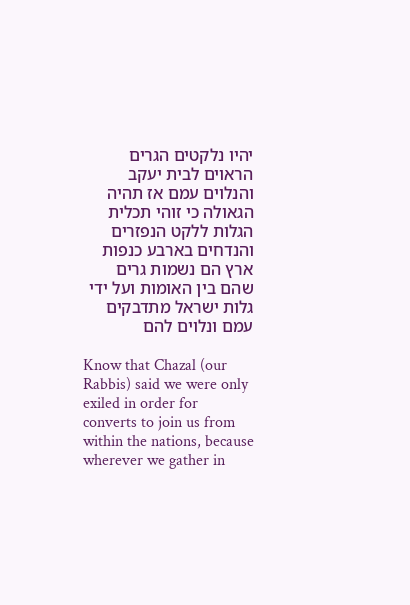יהיו נלקטים הגרים הראוים לבית יעקב והנלוים עמם אז תהיה הגאולה כי זוהי תכלית הגלות ללקט הנפזרים והנדחים בארבע כנפות ארץ הם נשמות גרים שהם בין האומות ועל ידי גלות ישראל מתדבקים עמם ונלוים להם

Know that Chazal (our Rabbis) said we were only exiled in order for converts to join us from within the nations, because wherever we gather in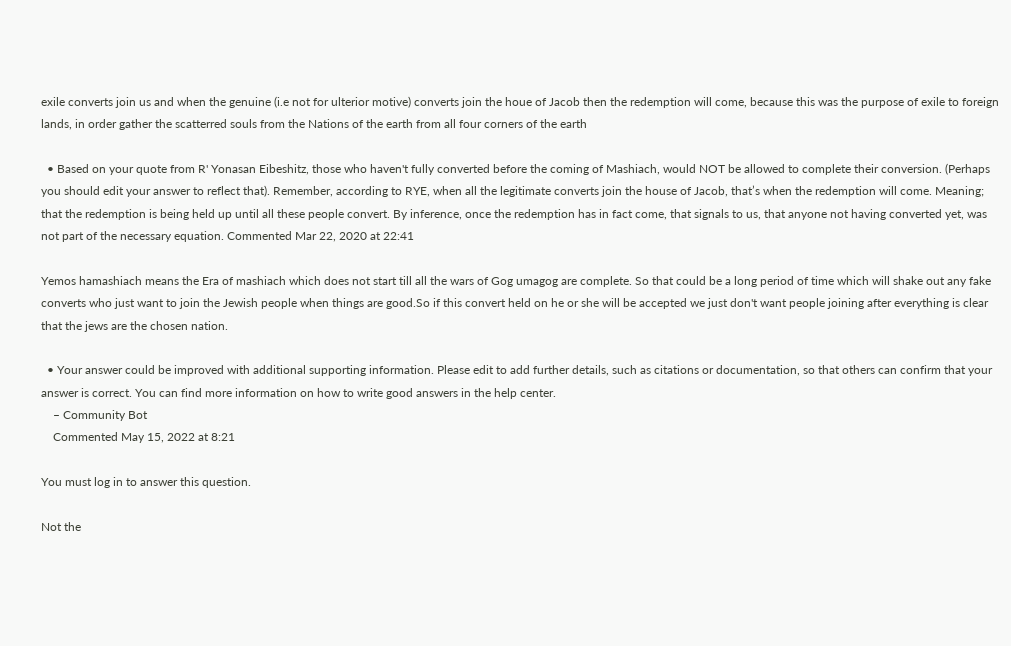exile converts join us and when the genuine (i.e not for ulterior motive) converts join the houe of Jacob then the redemption will come, because this was the purpose of exile to foreign lands, in order gather the scatterred souls from the Nations of the earth from all four corners of the earth

  • Based on your quote from R' Yonasan Eibeshitz, those who haven't fully converted before the coming of Mashiach, would NOT be allowed to complete their conversion. (Perhaps you should edit your answer to reflect that). Remember, according to RYE, when all the legitimate converts join the house of Jacob, that’s when the redemption will come. Meaning; that the redemption is being held up until all these people convert. By inference, once the redemption has in fact come, that signals to us, that anyone not having converted yet, was not part of the necessary equation. Commented Mar 22, 2020 at 22:41

Yemos hamashiach means the Era of mashiach which does not start till all the wars of Gog umagog are complete. So that could be a long period of time which will shake out any fake converts who just want to join the Jewish people when things are good.So if this convert held on he or she will be accepted we just don't want people joining after everything is clear that the jews are the chosen nation.

  • Your answer could be improved with additional supporting information. Please edit to add further details, such as citations or documentation, so that others can confirm that your answer is correct. You can find more information on how to write good answers in the help center.
    – Community Bot
    Commented May 15, 2022 at 8:21

You must log in to answer this question.

Not the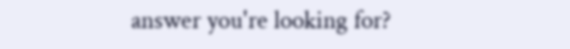answer you're looking for?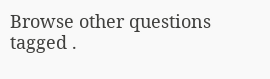Browse other questions tagged .